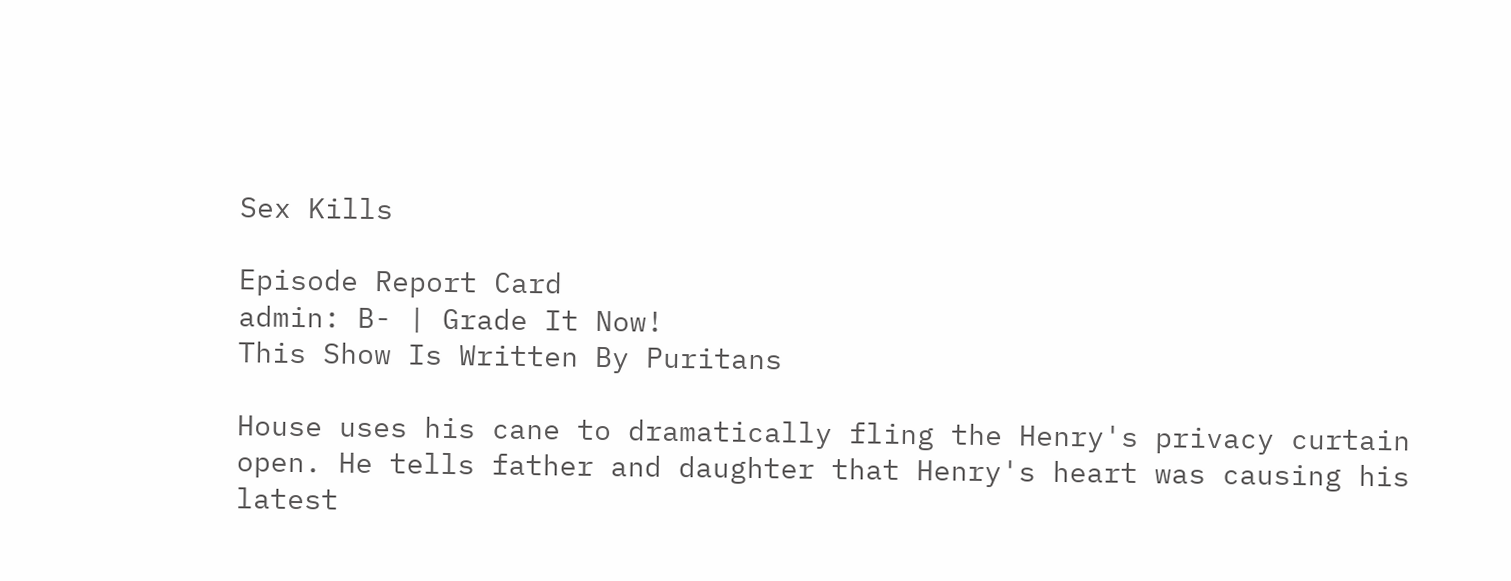Sex Kills

Episode Report Card
admin: B- | Grade It Now!
This Show Is Written By Puritans

House uses his cane to dramatically fling the Henry's privacy curtain open. He tells father and daughter that Henry's heart was causing his latest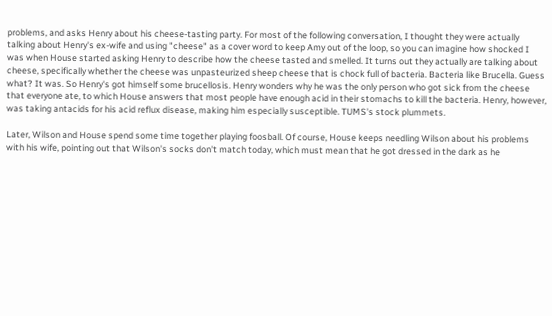problems, and asks Henry about his cheese-tasting party. For most of the following conversation, I thought they were actually talking about Henry's ex-wife and using "cheese" as a cover word to keep Amy out of the loop, so you can imagine how shocked I was when House started asking Henry to describe how the cheese tasted and smelled. It turns out they actually are talking about cheese, specifically whether the cheese was unpasteurized sheep cheese that is chock full of bacteria. Bacteria like Brucella. Guess what? It was. So Henry's got himself some brucellosis. Henry wonders why he was the only person who got sick from the cheese that everyone ate, to which House answers that most people have enough acid in their stomachs to kill the bacteria. Henry, however, was taking antacids for his acid reflux disease, making him especially susceptible. TUMS's stock plummets.

Later, Wilson and House spend some time together playing foosball. Of course, House keeps needling Wilson about his problems with his wife, pointing out that Wilson's socks don't match today, which must mean that he got dressed in the dark as he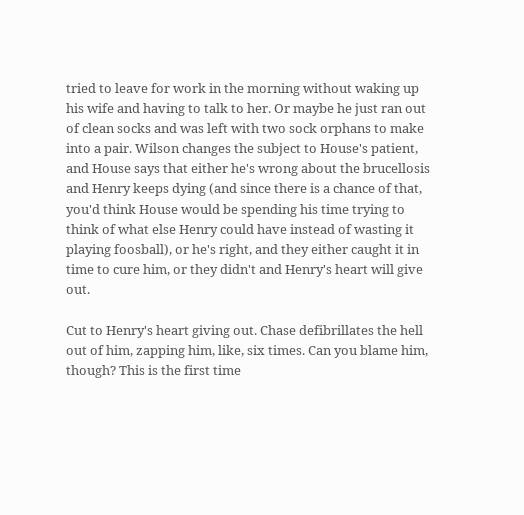tried to leave for work in the morning without waking up his wife and having to talk to her. Or maybe he just ran out of clean socks and was left with two sock orphans to make into a pair. Wilson changes the subject to House's patient, and House says that either he's wrong about the brucellosis and Henry keeps dying (and since there is a chance of that, you'd think House would be spending his time trying to think of what else Henry could have instead of wasting it playing foosball), or he's right, and they either caught it in time to cure him, or they didn't and Henry's heart will give out.

Cut to Henry's heart giving out. Chase defibrillates the hell out of him, zapping him, like, six times. Can you blame him, though? This is the first time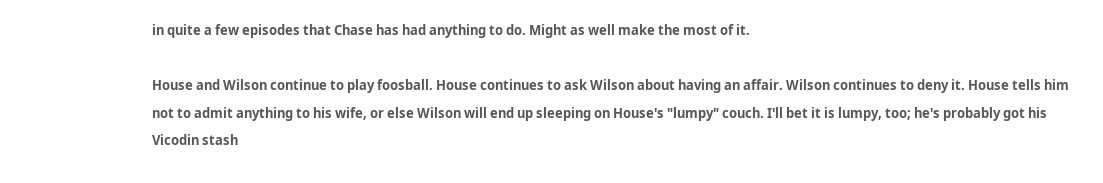in quite a few episodes that Chase has had anything to do. Might as well make the most of it.

House and Wilson continue to play foosball. House continues to ask Wilson about having an affair. Wilson continues to deny it. House tells him not to admit anything to his wife, or else Wilson will end up sleeping on House's "lumpy" couch. I'll bet it is lumpy, too; he's probably got his Vicodin stash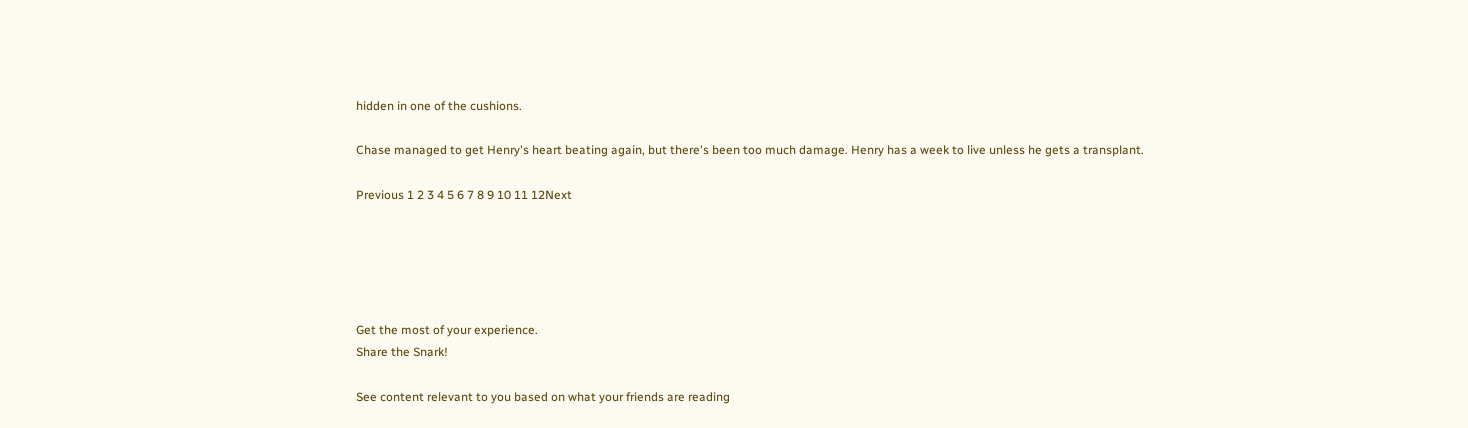hidden in one of the cushions.

Chase managed to get Henry's heart beating again, but there's been too much damage. Henry has a week to live unless he gets a transplant.

Previous 1 2 3 4 5 6 7 8 9 10 11 12Next





Get the most of your experience.
Share the Snark!

See content relevant to you based on what your friends are reading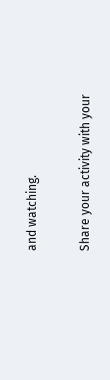and watching.

Share your activity with your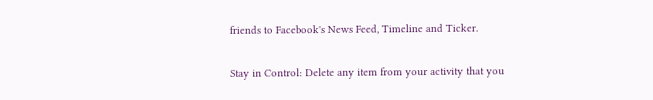friends to Facebook's News Feed, Timeline and Ticker.

Stay in Control: Delete any item from your activity that you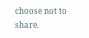choose not to share.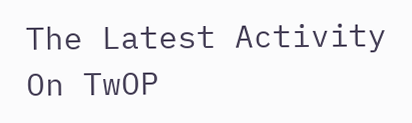The Latest Activity On TwOP